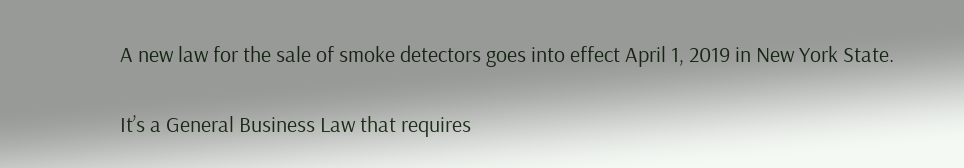A new law for the sale of smoke detectors goes into effect April 1, 2019 in New York State.

It’s a General Business Law that requires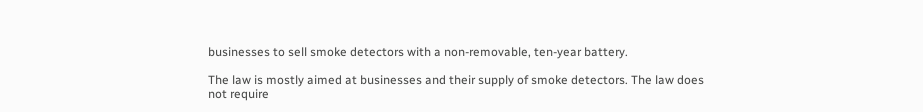businesses to sell smoke detectors with a non-removable, ten-year battery.

The law is mostly aimed at businesses and their supply of smoke detectors. The law does not require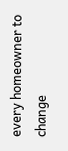every homeowner to change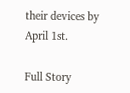their devices by April 1st.

Full Story